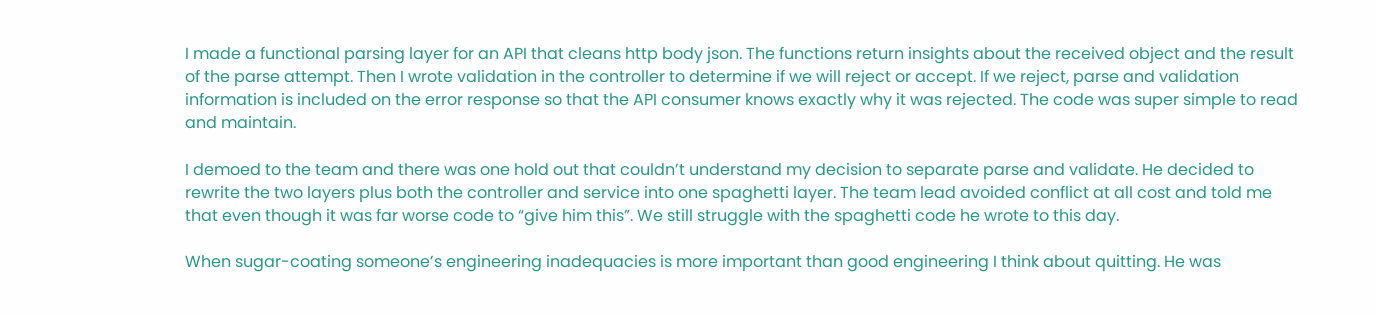I made a functional parsing layer for an API that cleans http body json. The functions return insights about the received object and the result of the parse attempt. Then I wrote validation in the controller to determine if we will reject or accept. If we reject, parse and validation information is included on the error response so that the API consumer knows exactly why it was rejected. The code was super simple to read and maintain.

I demoed to the team and there was one hold out that couldn’t understand my decision to separate parse and validate. He decided to rewrite the two layers plus both the controller and service into one spaghetti layer. The team lead avoided conflict at all cost and told me that even though it was far worse code to “give him this”. We still struggle with the spaghetti code he wrote to this day.

When sugar-coating someone’s engineering inadequacies is more important than good engineering I think about quitting. He was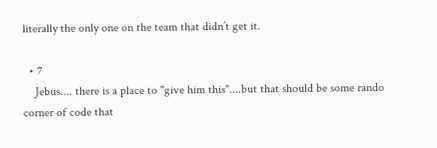literally the only one on the team that didn’t get it.

  • 7
    Jebus.... there is a place to "give him this"....but that should be some rando corner of code that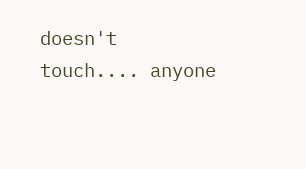doesn't touch.... anyone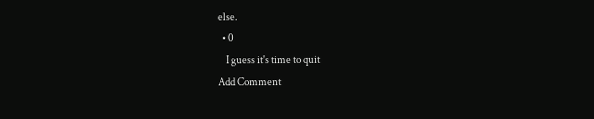else.
  • 0
    I guess it's time to quit
Add Comment